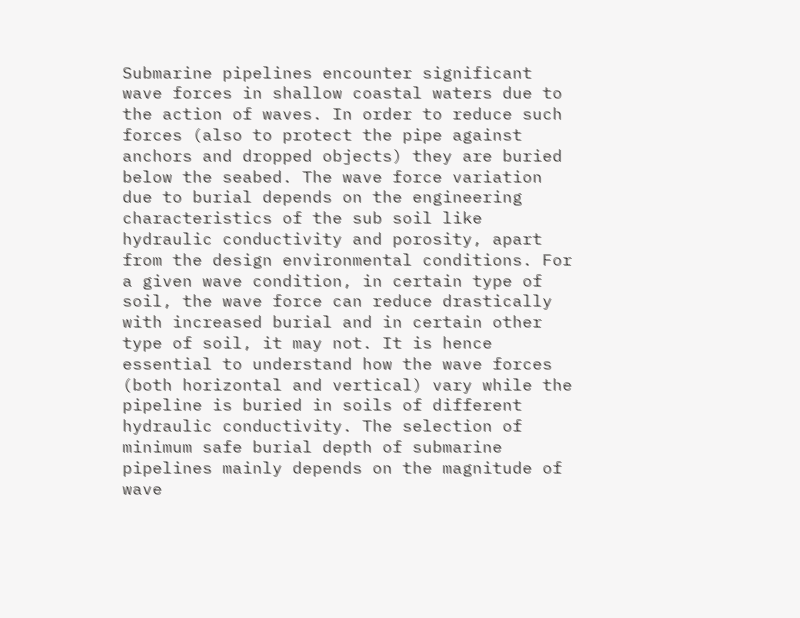Submarine pipelines encounter significant wave forces in shallow coastal waters due to the action of waves. In order to reduce such forces (also to protect the pipe against anchors and dropped objects) they are buried below the seabed. The wave force variation due to burial depends on the engineering characteristics of the sub soil like hydraulic conductivity and porosity, apart from the design environmental conditions. For a given wave condition, in certain type of soil, the wave force can reduce drastically with increased burial and in certain other type of soil, it may not. It is hence essential to understand how the wave forces (both horizontal and vertical) vary while the pipeline is buried in soils of different hydraulic conductivity. The selection of minimum safe burial depth of submarine pipelines mainly depends on the magnitude of wave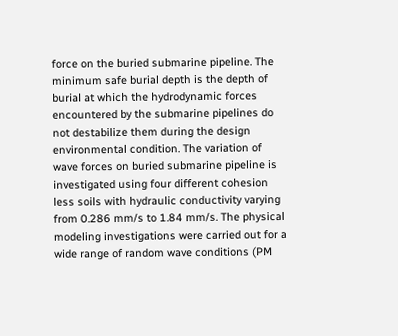force on the buried submarine pipeline. The minimum safe burial depth is the depth of burial at which the hydrodynamic forces encountered by the submarine pipelines do not destabilize them during the design environmental condition. The variation of wave forces on buried submarine pipeline is investigated using four different cohesion less soils with hydraulic conductivity varying from 0.286 mm/s to 1.84 mm/s. The physical modeling investigations were carried out for a wide range of random wave conditions (PM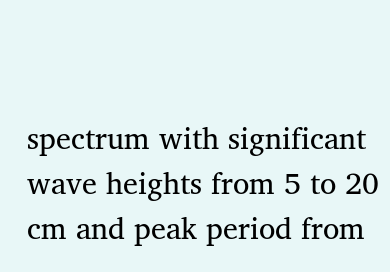spectrum with significant wave heights from 5 to 20 cm and peak period from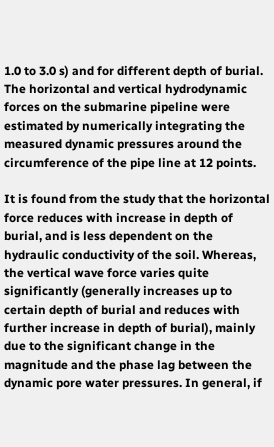1.0 to 3.0 s) and for different depth of burial. The horizontal and vertical hydrodynamic forces on the submarine pipeline were estimated by numerically integrating the measured dynamic pressures around the circumference of the pipe line at 12 points.

It is found from the study that the horizontal force reduces with increase in depth of burial, and is less dependent on the hydraulic conductivity of the soil. Whereas, the vertical wave force varies quite significantly (generally increases up to certain depth of burial and reduces with further increase in depth of burial), mainly due to the significant change in the magnitude and the phase lag between the dynamic pore water pressures. In general, if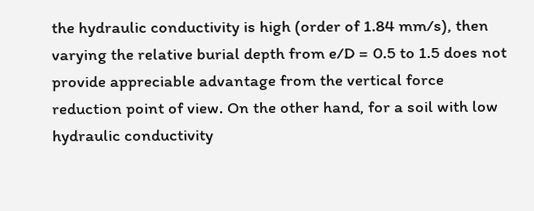the hydraulic conductivity is high (order of 1.84 mm/s), then varying the relative burial depth from e/D = 0.5 to 1.5 does not provide appreciable advantage from the vertical force reduction point of view. On the other hand, for a soil with low hydraulic conductivity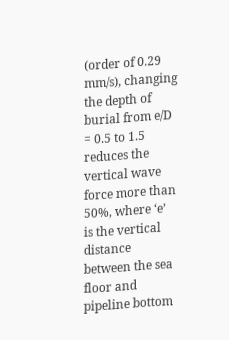(order of 0.29 mm/s), changing the depth of burial from e/D = 0.5 to 1.5 reduces the vertical wave force more than 50%, where ‘e’ is the vertical distance between the sea floor and pipeline bottom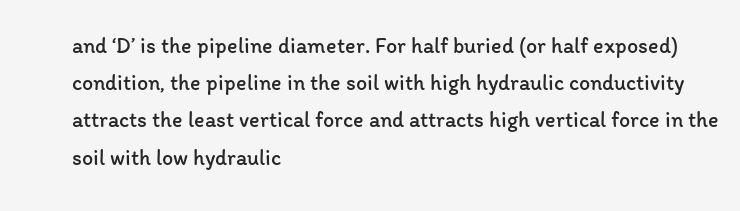and ‘D’ is the pipeline diameter. For half buried (or half exposed) condition, the pipeline in the soil with high hydraulic conductivity attracts the least vertical force and attracts high vertical force in the soil with low hydraulic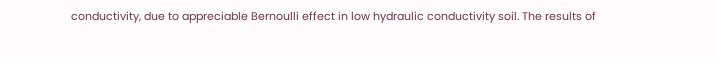conductivity, due to appreciable Bernoulli effect in low hydraulic conductivity soil. The results of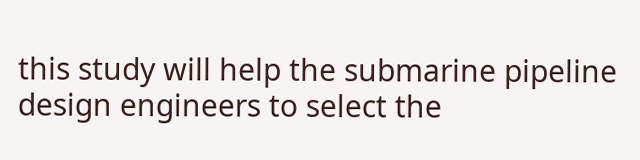this study will help the submarine pipeline design engineers to select the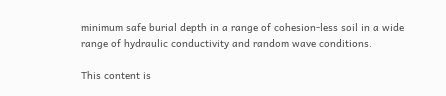minimum safe burial depth in a range of cohesion-less soil in a wide range of hydraulic conductivity and random wave conditions.

This content is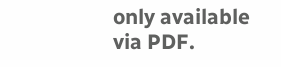only available via PDF.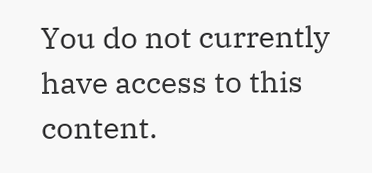You do not currently have access to this content.